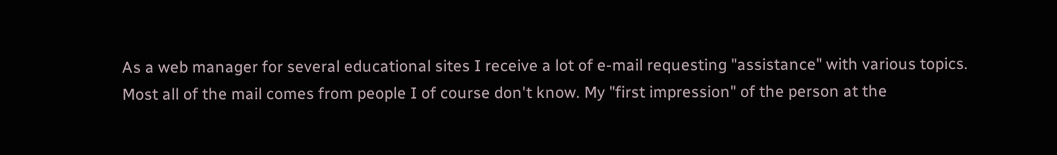As a web manager for several educational sites I receive a lot of e-mail requesting "assistance" with various topics. Most all of the mail comes from people I of course don't know. My "first impression" of the person at the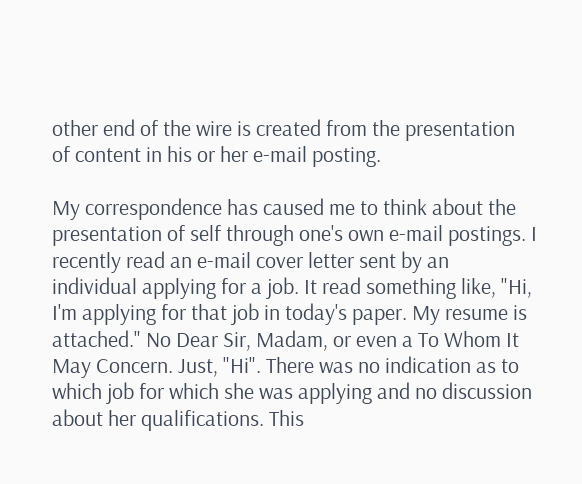other end of the wire is created from the presentation of content in his or her e-mail posting.

My correspondence has caused me to think about the presentation of self through one's own e-mail postings. I recently read an e-mail cover letter sent by an individual applying for a job. It read something like, "Hi, I'm applying for that job in today's paper. My resume is attached." No Dear Sir, Madam, or even a To Whom It May Concern. Just, "Hi". There was no indication as to which job for which she was applying and no discussion about her qualifications. This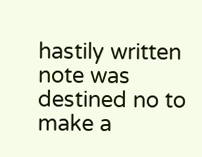hastily written note was destined no to make a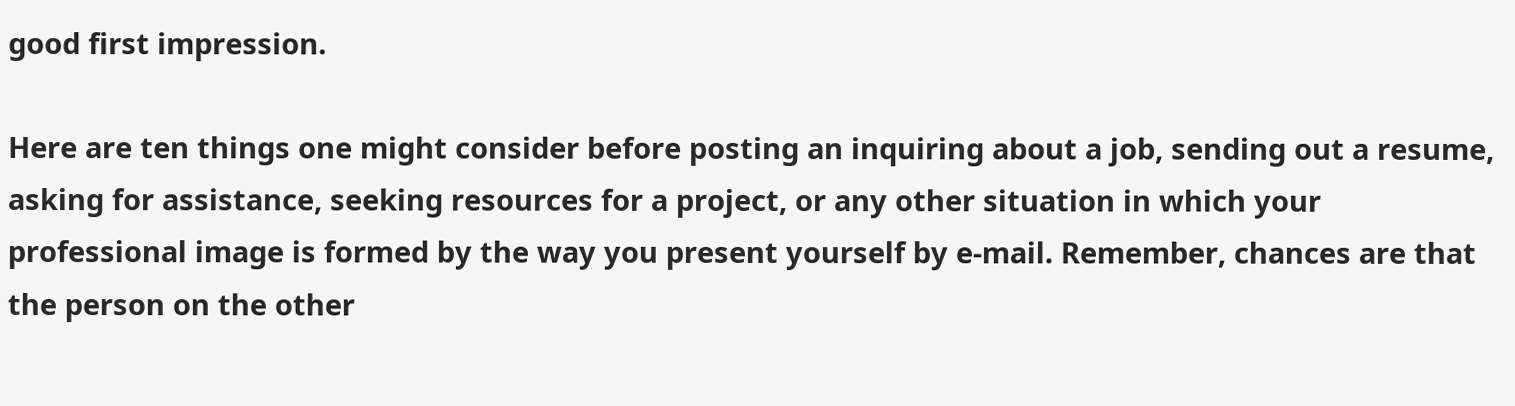good first impression.

Here are ten things one might consider before posting an inquiring about a job, sending out a resume, asking for assistance, seeking resources for a project, or any other situation in which your professional image is formed by the way you present yourself by e-mail. Remember, chances are that the person on the other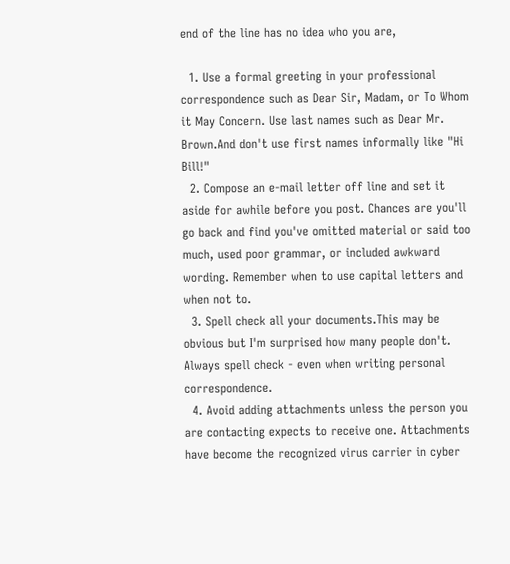end of the line has no idea who you are,

  1. Use a formal greeting in your professional correspondence such as Dear Sir, Madam, or To Whom it May Concern. Use last names such as Dear Mr. Brown.And don't use first names informally like "Hi Bill!"
  2. Compose an e-mail letter off line and set it aside for awhile before you post. Chances are you'll go back and find you've omitted material or said too much, used poor grammar, or included awkward wording. Remember when to use capital letters and when not to.
  3. Spell check all your documents.This may be obvious but I'm surprised how many people don't. Always spell check - even when writing personal correspondence.
  4. Avoid adding attachments unless the person you are contacting expects to receive one. Attachments have become the recognized virus carrier in cyber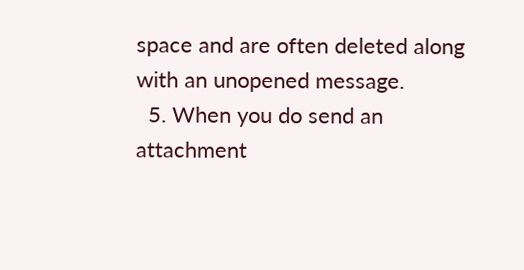space and are often deleted along with an unopened message.
  5. When you do send an attachment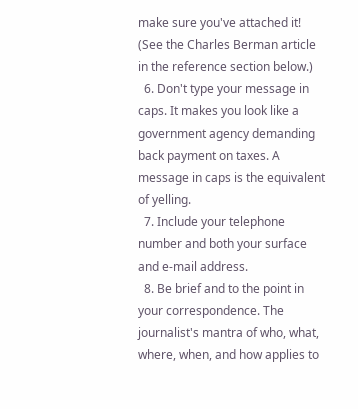make sure you've attached it! (See the Charles Berman article in the reference section below.)
  6. Don't type your message in caps. It makes you look like a government agency demanding back payment on taxes. A message in caps is the equivalent of yelling.
  7. Include your telephone number and both your surface and e-mail address.
  8. Be brief and to the point in your correspondence. The journalist's mantra of who, what, where, when, and how applies to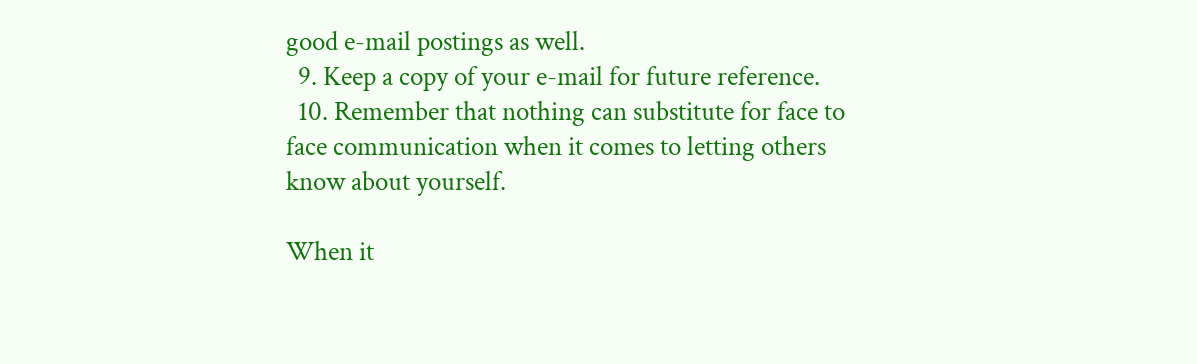good e-mail postings as well.
  9. Keep a copy of your e-mail for future reference.
  10. Remember that nothing can substitute for face to face communication when it comes to letting others know about yourself.

When it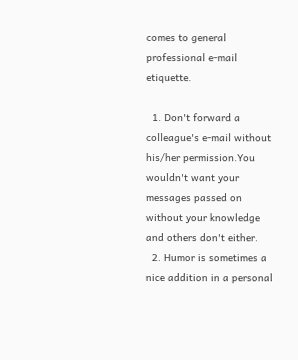comes to general professional e-mail etiquette.

  1. Don't forward a colleague's e-mail without his/her permission.You wouldn't want your messages passed on without your knowledge and others don't either.
  2. Humor is sometimes a nice addition in a personal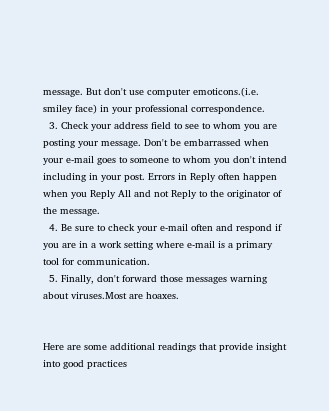message. But don't use computer emoticons.(i.e. smiley face) in your professional correspondence.
  3. Check your address field to see to whom you are posting your message. Don't be embarrassed when your e-mail goes to someone to whom you don't intend including in your post. Errors in Reply often happen when you Reply All and not Reply to the originator of the message.
  4. Be sure to check your e-mail often and respond if you are in a work setting where e-mail is a primary tool for communication.
  5. Finally, don't forward those messages warning about viruses.Most are hoaxes.


Here are some additional readings that provide insight into good practices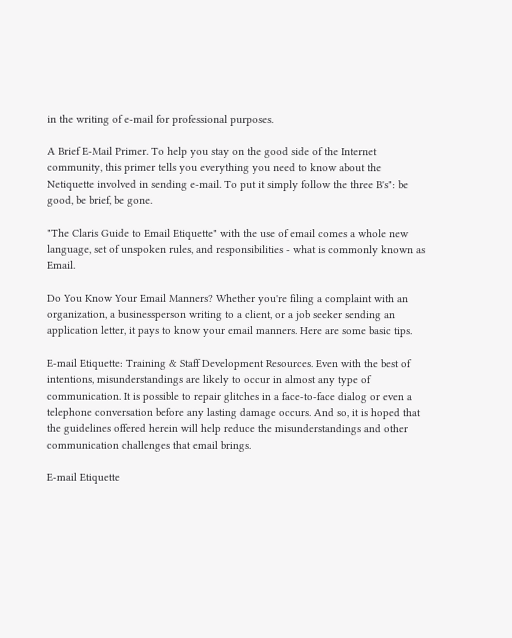in the writing of e-mail for professional purposes.

A Brief E-Mail Primer. To help you stay on the good side of the Internet community, this primer tells you everything you need to know about the Netiquette involved in sending e-mail. To put it simply follow the three B's": be good, be brief, be gone.

"The Claris Guide to Email Etiquette" with the use of email comes a whole new language, set of unspoken rules, and responsibilities - what is commonly known as Email.

Do You Know Your Email Manners? Whether you're filing a complaint with an organization, a businessperson writing to a client, or a job seeker sending an application letter, it pays to know your email manners. Here are some basic tips.

E-mail Etiquette: Training & Staff Development Resources. Even with the best of intentions, misunderstandings are likely to occur in almost any type of communication. It is possible to repair glitches in a face-to-face dialog or even a telephone conversation before any lasting damage occurs. And so, it is hoped that the guidelines offered herein will help reduce the misunderstandings and other communication challenges that email brings.

E-mail Etiquette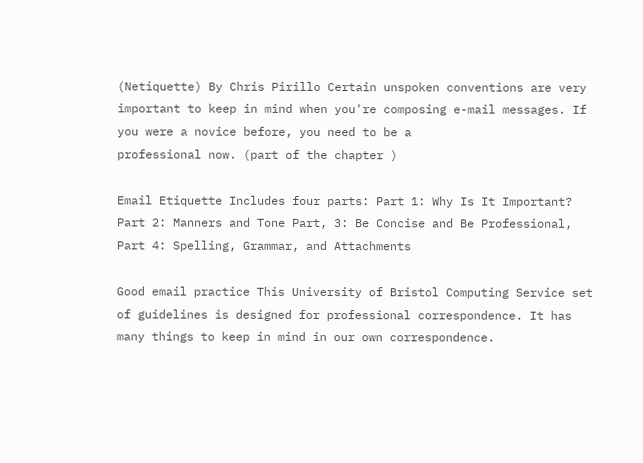(Netiquette) By Chris Pirillo Certain unspoken conventions are very important to keep in mind when you're composing e-mail messages. If you were a novice before, you need to be a
professional now. (part of the chapter )

Email Etiquette Includes four parts: Part 1: Why Is It Important? Part 2: Manners and Tone Part, 3: Be Concise and Be Professional, Part 4: Spelling, Grammar, and Attachments

Good email practice This University of Bristol Computing Service set of guidelines is designed for professional correspondence. It has many things to keep in mind in our own correspondence.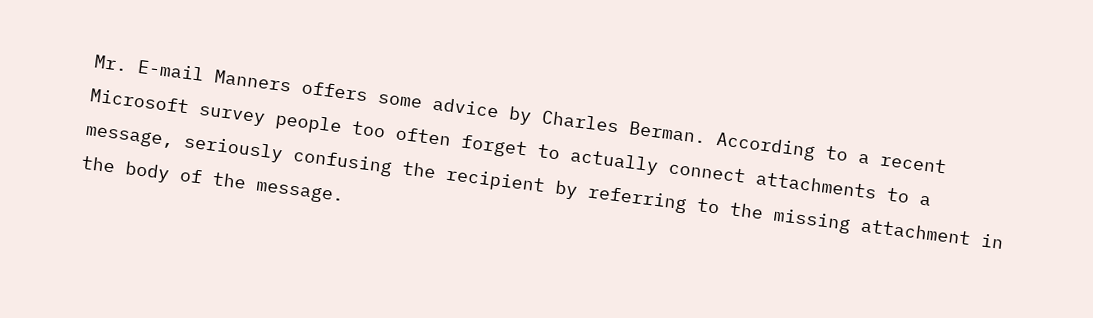Mr. E-mail Manners offers some advice by Charles Berman. According to a recent Microsoft survey people too often forget to actually connect attachments to a message, seriously confusing the recipient by referring to the missing attachment in the body of the message.